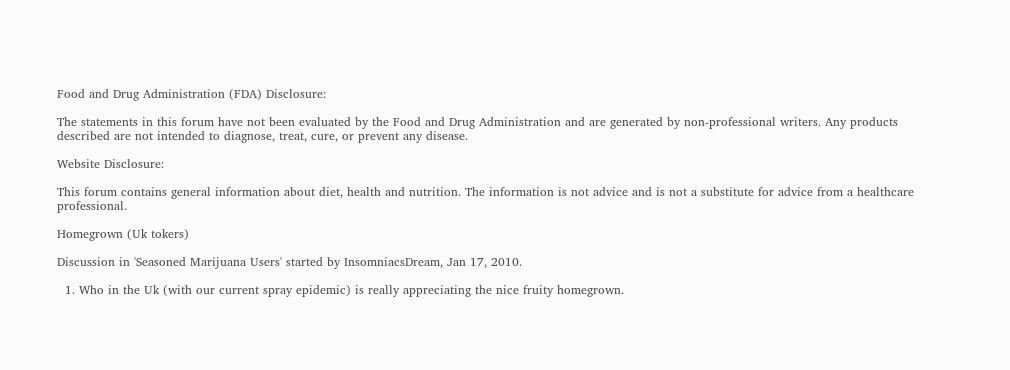Food and Drug Administration (FDA) Disclosure:

The statements in this forum have not been evaluated by the Food and Drug Administration and are generated by non-professional writers. Any products described are not intended to diagnose, treat, cure, or prevent any disease.

Website Disclosure:

This forum contains general information about diet, health and nutrition. The information is not advice and is not a substitute for advice from a healthcare professional.

Homegrown (Uk tokers)

Discussion in 'Seasoned Marijuana Users' started by InsomniacsDream, Jan 17, 2010.

  1. Who in the Uk (with our current spray epidemic) is really appreciating the nice fruity homegrown.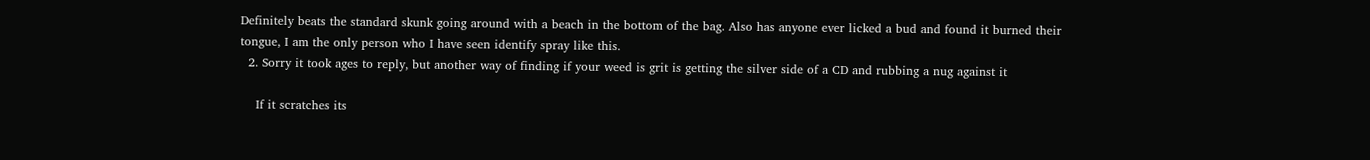Definitely beats the standard skunk going around with a beach in the bottom of the bag. Also has anyone ever licked a bud and found it burned their tongue, I am the only person who I have seen identify spray like this.
  2. Sorry it took ages to reply, but another way of finding if your weed is grit is getting the silver side of a CD and rubbing a nug against it

    If it scratches its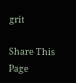grit

Share This Page